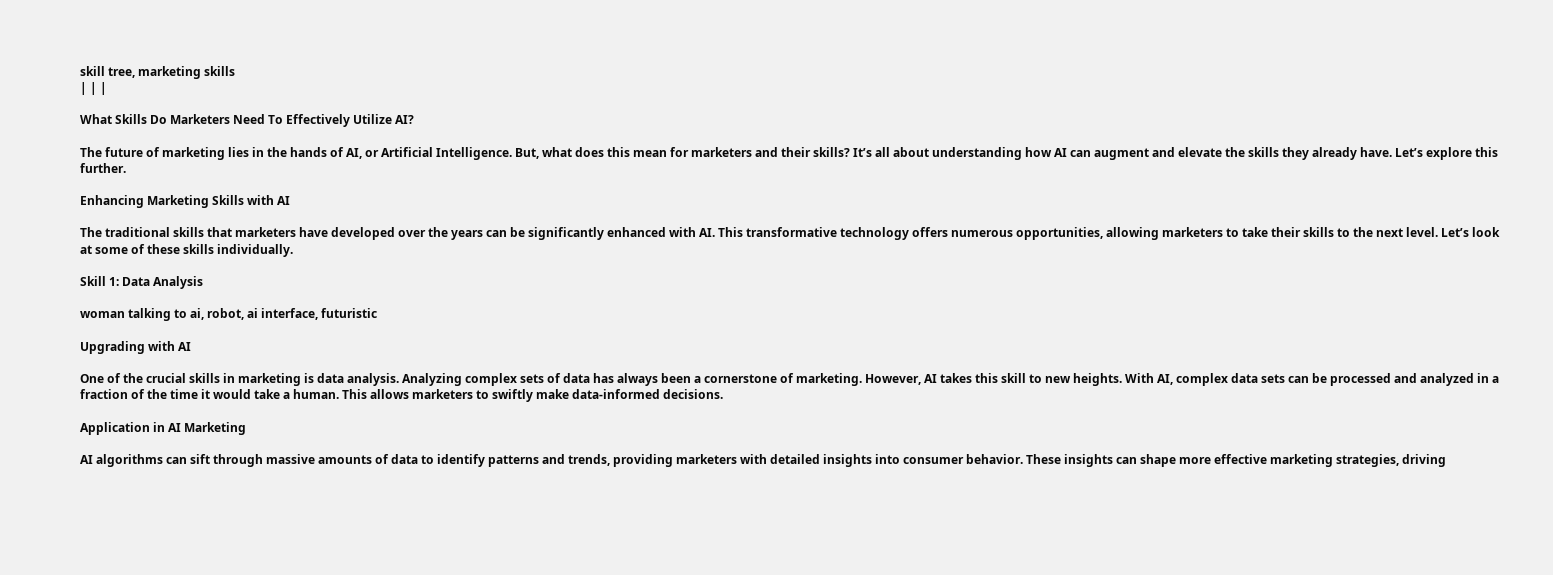skill tree, marketing skills
| | |

What Skills Do Marketers Need To Effectively Utilize AI?

The future of marketing lies in the hands of AI, or Artificial Intelligence. But, what does this mean for marketers and their skills? It’s all about understanding how AI can augment and elevate the skills they already have. Let’s explore this further.

Enhancing Marketing Skills with AI

The traditional skills that marketers have developed over the years can be significantly enhanced with AI. This transformative technology offers numerous opportunities, allowing marketers to take their skills to the next level. Let’s look at some of these skills individually.

Skill 1: Data Analysis

woman talking to ai, robot, ai interface, futuristic

Upgrading with AI

One of the crucial skills in marketing is data analysis. Analyzing complex sets of data has always been a cornerstone of marketing. However, AI takes this skill to new heights. With AI, complex data sets can be processed and analyzed in a fraction of the time it would take a human. This allows marketers to swiftly make data-informed decisions.

Application in AI Marketing

AI algorithms can sift through massive amounts of data to identify patterns and trends, providing marketers with detailed insights into consumer behavior. These insights can shape more effective marketing strategies, driving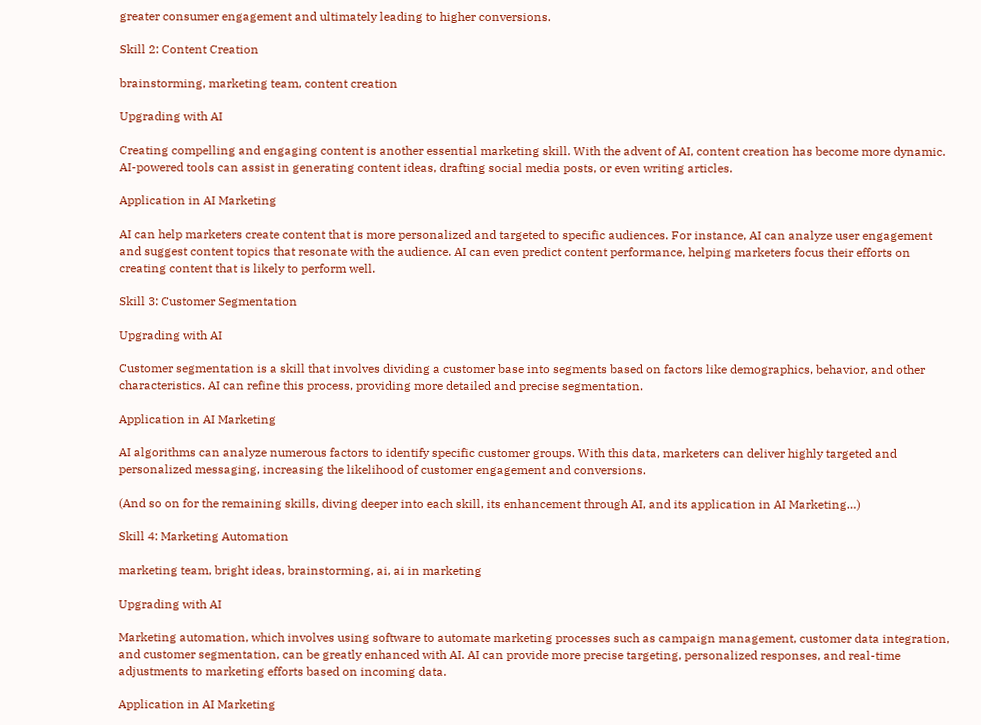greater consumer engagement and ultimately leading to higher conversions.

Skill 2: Content Creation

brainstorming, marketing team, content creation

Upgrading with AI

Creating compelling and engaging content is another essential marketing skill. With the advent of AI, content creation has become more dynamic. AI-powered tools can assist in generating content ideas, drafting social media posts, or even writing articles.

Application in AI Marketing

AI can help marketers create content that is more personalized and targeted to specific audiences. For instance, AI can analyze user engagement and suggest content topics that resonate with the audience. AI can even predict content performance, helping marketers focus their efforts on creating content that is likely to perform well.

Skill 3: Customer Segmentation

Upgrading with AI

Customer segmentation is a skill that involves dividing a customer base into segments based on factors like demographics, behavior, and other characteristics. AI can refine this process, providing more detailed and precise segmentation.

Application in AI Marketing

AI algorithms can analyze numerous factors to identify specific customer groups. With this data, marketers can deliver highly targeted and personalized messaging, increasing the likelihood of customer engagement and conversions.

(And so on for the remaining skills, diving deeper into each skill, its enhancement through AI, and its application in AI Marketing…)

Skill 4: Marketing Automation

marketing team, bright ideas, brainstorming, ai, ai in marketing

Upgrading with AI

Marketing automation, which involves using software to automate marketing processes such as campaign management, customer data integration, and customer segmentation, can be greatly enhanced with AI. AI can provide more precise targeting, personalized responses, and real-time adjustments to marketing efforts based on incoming data.

Application in AI Marketing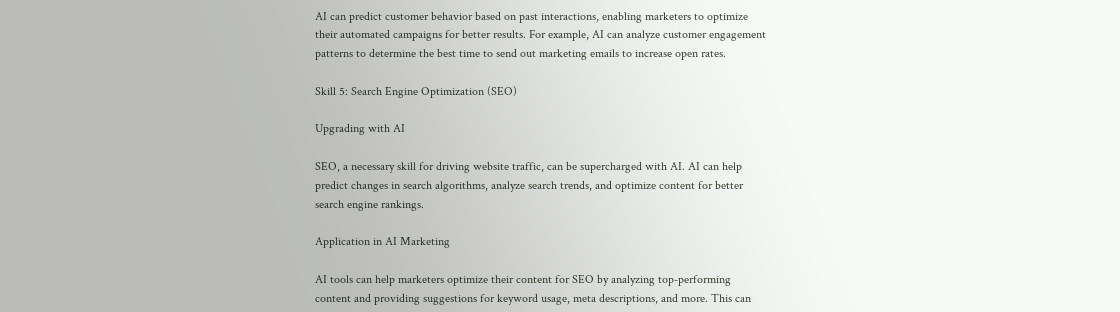AI can predict customer behavior based on past interactions, enabling marketers to optimize their automated campaigns for better results. For example, AI can analyze customer engagement patterns to determine the best time to send out marketing emails to increase open rates.

Skill 5: Search Engine Optimization (SEO)

Upgrading with AI

SEO, a necessary skill for driving website traffic, can be supercharged with AI. AI can help predict changes in search algorithms, analyze search trends, and optimize content for better search engine rankings.

Application in AI Marketing

AI tools can help marketers optimize their content for SEO by analyzing top-performing content and providing suggestions for keyword usage, meta descriptions, and more. This can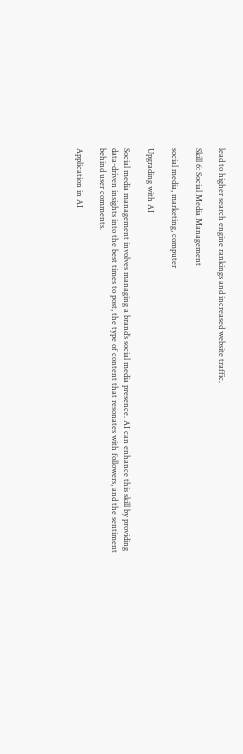lead to higher search engine rankings and increased website traffic.

Skill 6: Social Media Management

social media, marketing, computer

Upgrading with AI

Social media management involves managing a brand’s social media presence. AI can enhance this skill by providing data-driven insights into the best times to post, the type of content that resonates with followers, and the sentiment behind user comments.

Application in AI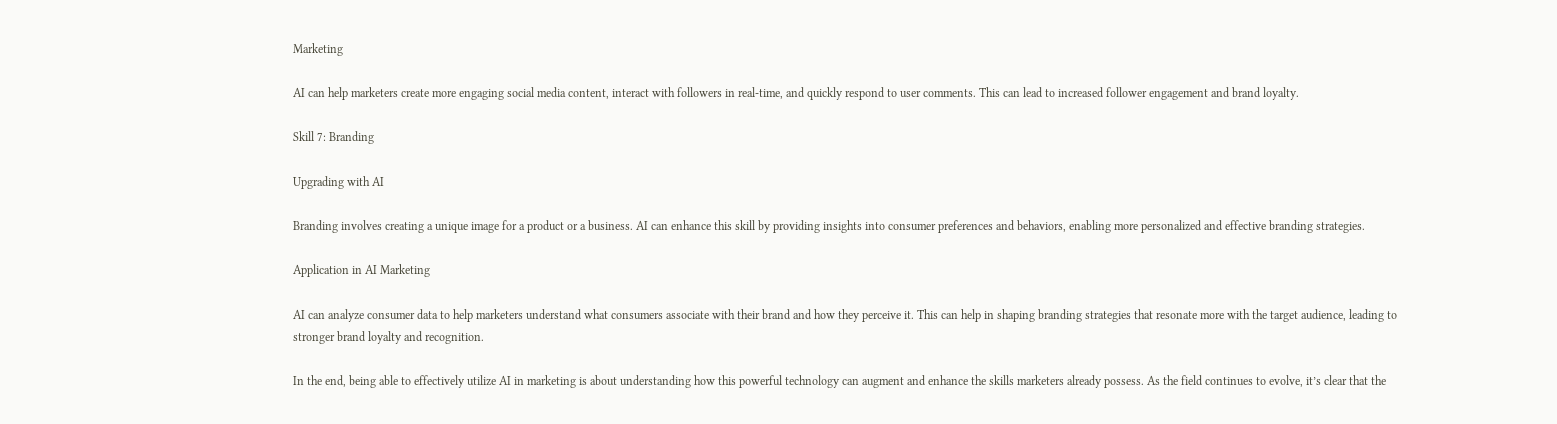Marketing

AI can help marketers create more engaging social media content, interact with followers in real-time, and quickly respond to user comments. This can lead to increased follower engagement and brand loyalty.

Skill 7: Branding

Upgrading with AI

Branding involves creating a unique image for a product or a business. AI can enhance this skill by providing insights into consumer preferences and behaviors, enabling more personalized and effective branding strategies.

Application in AI Marketing

AI can analyze consumer data to help marketers understand what consumers associate with their brand and how they perceive it. This can help in shaping branding strategies that resonate more with the target audience, leading to stronger brand loyalty and recognition.

In the end, being able to effectively utilize AI in marketing is about understanding how this powerful technology can augment and enhance the skills marketers already possess. As the field continues to evolve, it’s clear that the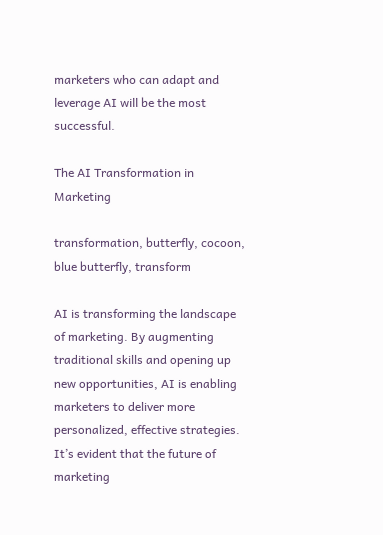marketers who can adapt and leverage AI will be the most successful.

The AI Transformation in Marketing

transformation, butterfly, cocoon, blue butterfly, transform

AI is transforming the landscape of marketing. By augmenting traditional skills and opening up new opportunities, AI is enabling marketers to deliver more personalized, effective strategies. It’s evident that the future of marketing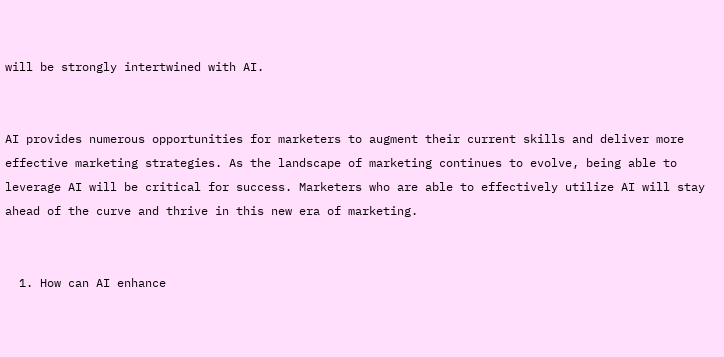will be strongly intertwined with AI.


AI provides numerous opportunities for marketers to augment their current skills and deliver more effective marketing strategies. As the landscape of marketing continues to evolve, being able to leverage AI will be critical for success. Marketers who are able to effectively utilize AI will stay ahead of the curve and thrive in this new era of marketing.


  1. How can AI enhance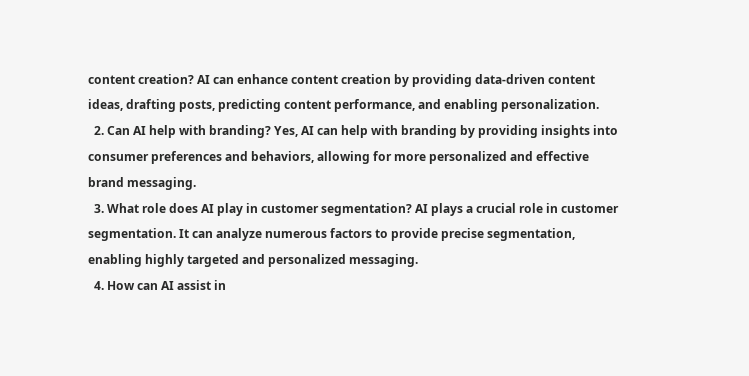content creation? AI can enhance content creation by providing data-driven content ideas, drafting posts, predicting content performance, and enabling personalization.
  2. Can AI help with branding? Yes, AI can help with branding by providing insights into consumer preferences and behaviors, allowing for more personalized and effective brand messaging.
  3. What role does AI play in customer segmentation? AI plays a crucial role in customer segmentation. It can analyze numerous factors to provide precise segmentation, enabling highly targeted and personalized messaging.
  4. How can AI assist in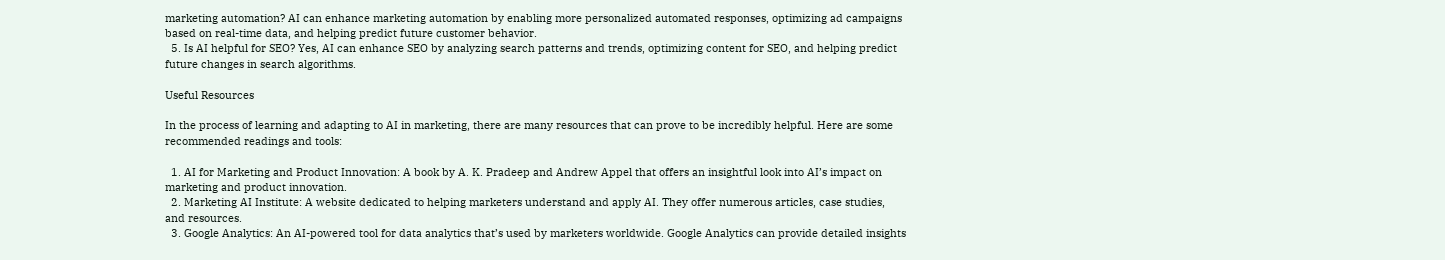marketing automation? AI can enhance marketing automation by enabling more personalized automated responses, optimizing ad campaigns based on real-time data, and helping predict future customer behavior.
  5. Is AI helpful for SEO? Yes, AI can enhance SEO by analyzing search patterns and trends, optimizing content for SEO, and helping predict future changes in search algorithms.

Useful Resources

In the process of learning and adapting to AI in marketing, there are many resources that can prove to be incredibly helpful. Here are some recommended readings and tools:

  1. AI for Marketing and Product Innovation: A book by A. K. Pradeep and Andrew Appel that offers an insightful look into AI’s impact on marketing and product innovation.
  2. Marketing AI Institute: A website dedicated to helping marketers understand and apply AI. They offer numerous articles, case studies, and resources.
  3. Google Analytics: An AI-powered tool for data analytics that’s used by marketers worldwide. Google Analytics can provide detailed insights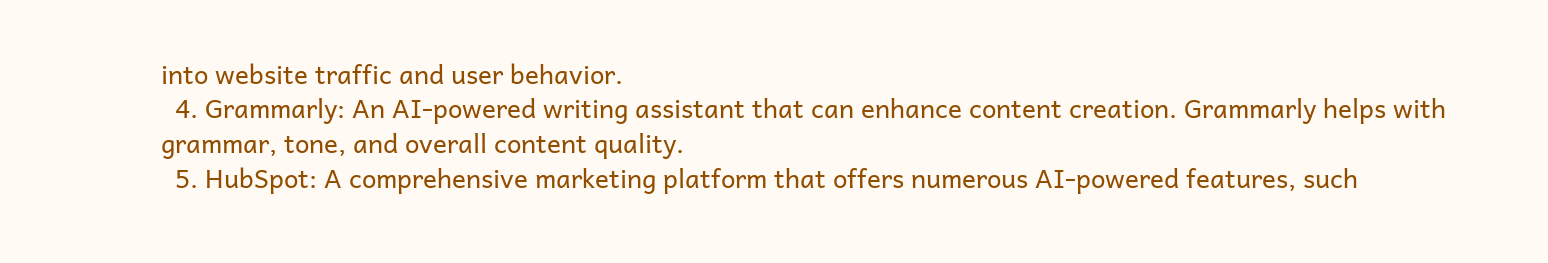into website traffic and user behavior.
  4. Grammarly: An AI-powered writing assistant that can enhance content creation. Grammarly helps with grammar, tone, and overall content quality.
  5. HubSpot: A comprehensive marketing platform that offers numerous AI-powered features, such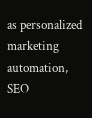as personalized marketing automation, SEO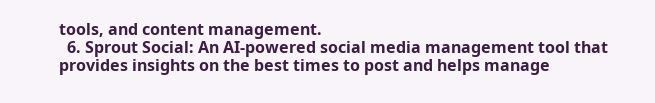tools, and content management.
  6. Sprout Social: An AI-powered social media management tool that provides insights on the best times to post and helps manage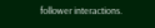follower interactions.